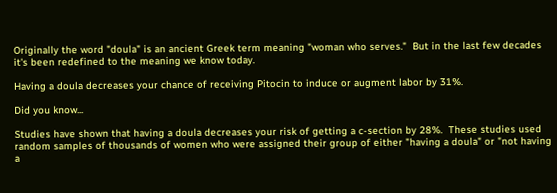Originally the word "doula" is an ancient Greek term meaning "woman who serves."  But in the last few decades it's been redefined to the meaning we know today.

Having a doula decreases your chance of receiving Pitocin to induce or augment labor by 31%.

Did you know...

Studies have shown that having a doula decreases your risk of getting a c-section by 28%.  These studies used random samples of thousands of women who were assigned their group of either "having a doula" or "not having a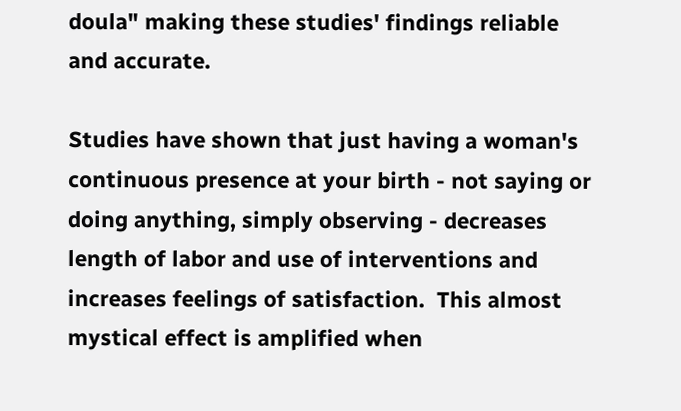doula" making these studies' findings reliable and accurate.

Studies have shown that just having a woman's continuous presence at your birth - not saying or doing anything, simply observing - decreases length of labor and use of interventions and increases feelings of satisfaction.  This almost mystical effect is amplified when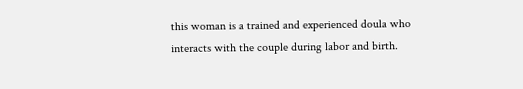this woman is a trained and experienced doula who interacts with the couple during labor and birth.